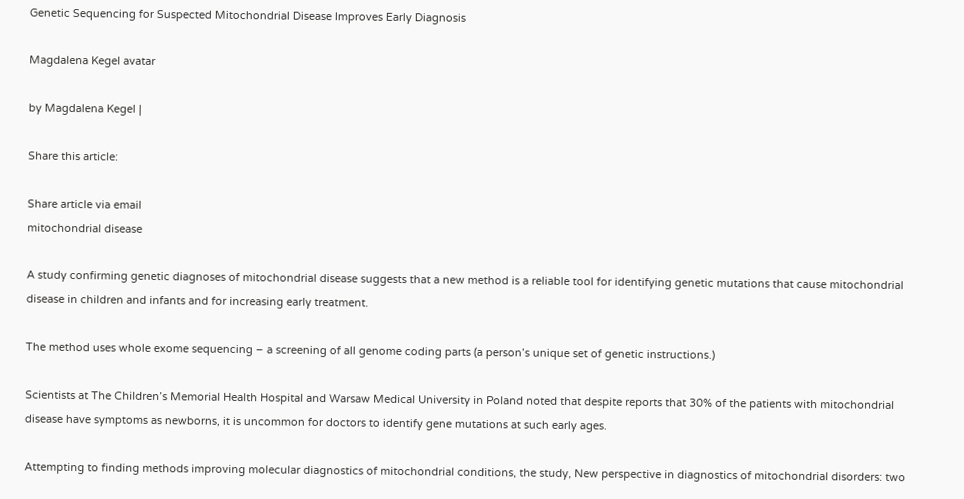Genetic Sequencing for Suspected Mitochondrial Disease Improves Early Diagnosis

Magdalena Kegel avatar

by Magdalena Kegel |

Share this article:

Share article via email
mitochondrial disease

A study confirming genetic diagnoses of mitochondrial disease suggests that a new method is a reliable tool for identifying genetic mutations that cause mitochondrial disease in children and infants and for increasing early treatment.

The method uses whole exome sequencing – a screening of all genome coding parts (a person’s unique set of genetic instructions.)

Scientists at The Children’s Memorial Health Hospital and Warsaw Medical University in Poland noted that despite reports that 30% of the patients with mitochondrial disease have symptoms as newborns, it is uncommon for doctors to identify gene mutations at such early ages.

Attempting to finding methods improving molecular diagnostics of mitochondrial conditions, the study, New perspective in diagnostics of mitochondrial disorders: two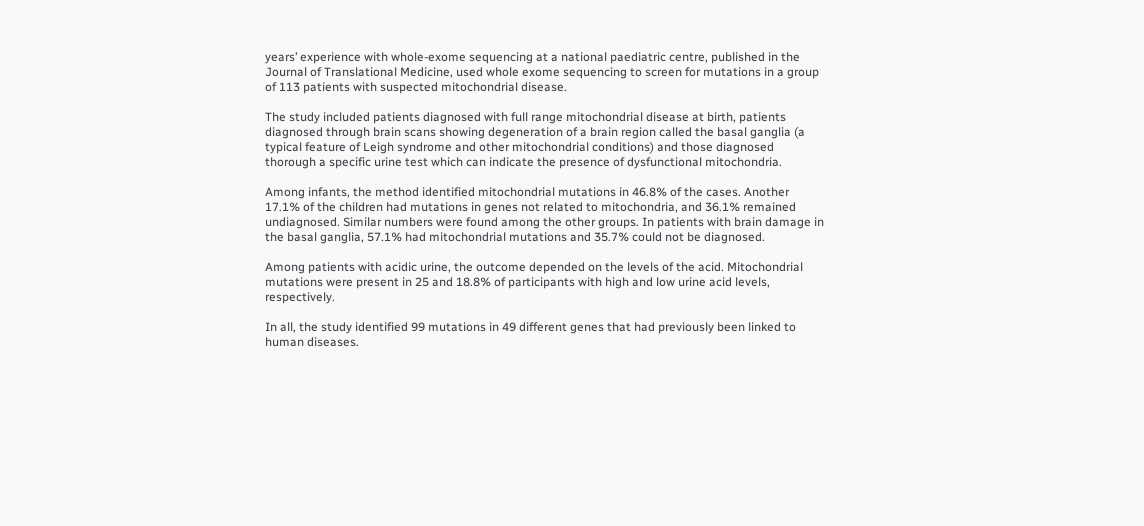years’ experience with whole-exome sequencing at a national paediatric centre, published in the Journal of Translational Medicine, used whole exome sequencing to screen for mutations in a group of 113 patients with suspected mitochondrial disease.

The study included patients diagnosed with full range mitochondrial disease at birth, patients diagnosed through brain scans showing degeneration of a brain region called the basal ganglia (a typical feature of Leigh syndrome and other mitochondrial conditions) and those diagnosed thorough a specific urine test which can indicate the presence of dysfunctional mitochondria.

Among infants, the method identified mitochondrial mutations in 46.8% of the cases. Another 17.1% of the children had mutations in genes not related to mitochondria, and 36.1% remained undiagnosed. Similar numbers were found among the other groups. In patients with brain damage in the basal ganglia, 57.1% had mitochondrial mutations and 35.7% could not be diagnosed.

Among patients with acidic urine, the outcome depended on the levels of the acid. Mitochondrial mutations were present in 25 and 18.8% of participants with high and low urine acid levels, respectively.

In all, the study identified 99 mutations in 49 different genes that had previously been linked to human diseases.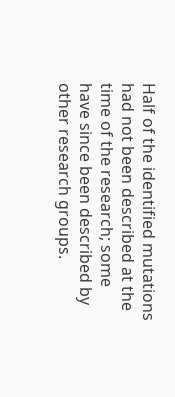Half of the identified mutations had not been described at the time of the research; some have since been described by other research groups.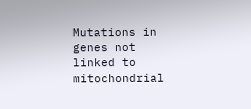Mutations in genes not linked to mitochondrial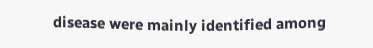disease were mainly identified among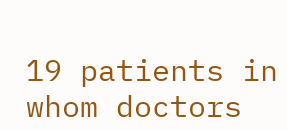19 patients in whom doctors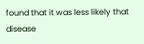found that it was less likely that disease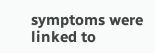symptoms were linked to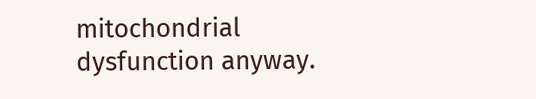mitochondrial dysfunction anyway.